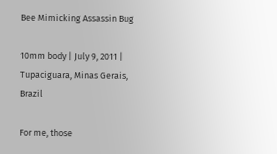Bee Mimicking Assassin Bug

10mm body | July 9, 2011 | Tupaciguara, Minas Gerais, Brazil

For me, those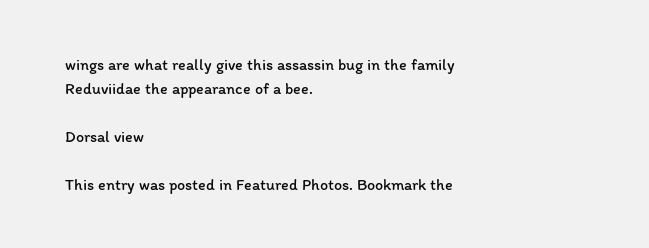wings are what really give this assassin bug in the family Reduviidae the appearance of a bee.

Dorsal view

This entry was posted in Featured Photos. Bookmark the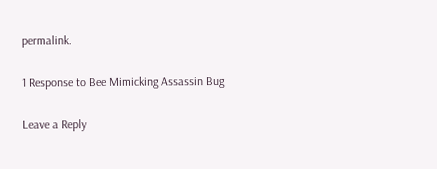permalink.

1 Response to Bee Mimicking Assassin Bug

Leave a Reply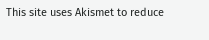This site uses Akismet to reduce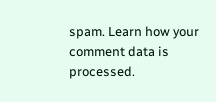spam. Learn how your comment data is processed.